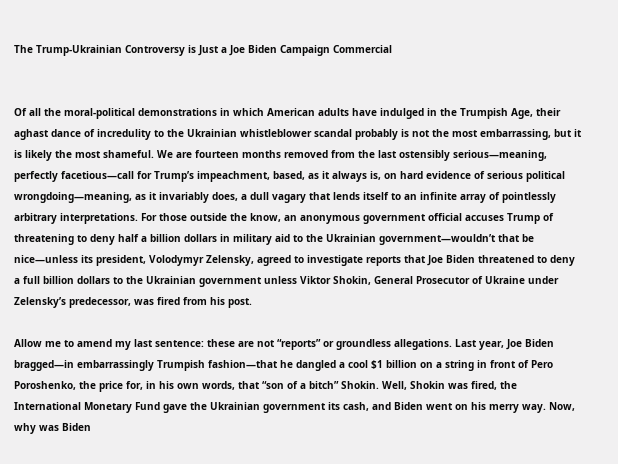The Trump-Ukrainian Controversy is Just a Joe Biden Campaign Commercial


Of all the moral-political demonstrations in which American adults have indulged in the Trumpish Age, their aghast dance of incredulity to the Ukrainian whistleblower scandal probably is not the most embarrassing, but it is likely the most shameful. We are fourteen months removed from the last ostensibly serious—meaning, perfectly facetious—call for Trump’s impeachment, based, as it always is, on hard evidence of serious political wrongdoing—meaning, as it invariably does, a dull vagary that lends itself to an infinite array of pointlessly arbitrary interpretations. For those outside the know, an anonymous government official accuses Trump of threatening to deny half a billion dollars in military aid to the Ukrainian government—wouldn’t that be nice—unless its president, Volodymyr Zelensky, agreed to investigate reports that Joe Biden threatened to deny a full billion dollars to the Ukrainian government unless Viktor Shokin, General Prosecutor of Ukraine under Zelensky’s predecessor, was fired from his post.

Allow me to amend my last sentence: these are not “reports” or groundless allegations. Last year, Joe Biden bragged—in embarrassingly Trumpish fashion—that he dangled a cool $1 billion on a string in front of Pero Poroshenko, the price for, in his own words, that “son of a bitch” Shokin. Well, Shokin was fired, the International Monetary Fund gave the Ukrainian government its cash, and Biden went on his merry way. Now, why was Biden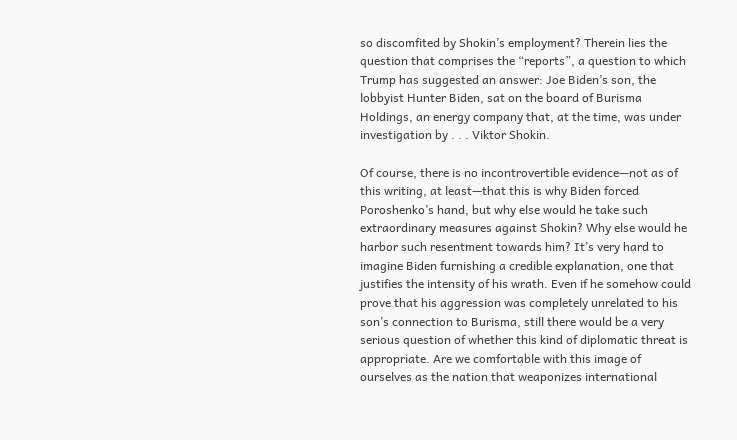so discomfited by Shokin’s employment? Therein lies the question that comprises the “reports”, a question to which Trump has suggested an answer: Joe Biden’s son, the lobbyist Hunter Biden, sat on the board of Burisma Holdings, an energy company that, at the time, was under investigation by . . . Viktor Shokin.

Of course, there is no incontrovertible evidence—not as of this writing, at least—that this is why Biden forced Poroshenko’s hand, but why else would he take such extraordinary measures against Shokin? Why else would he harbor such resentment towards him? It’s very hard to imagine Biden furnishing a credible explanation, one that justifies the intensity of his wrath. Even if he somehow could prove that his aggression was completely unrelated to his son’s connection to Burisma, still there would be a very serious question of whether this kind of diplomatic threat is appropriate. Are we comfortable with this image of ourselves as the nation that weaponizes international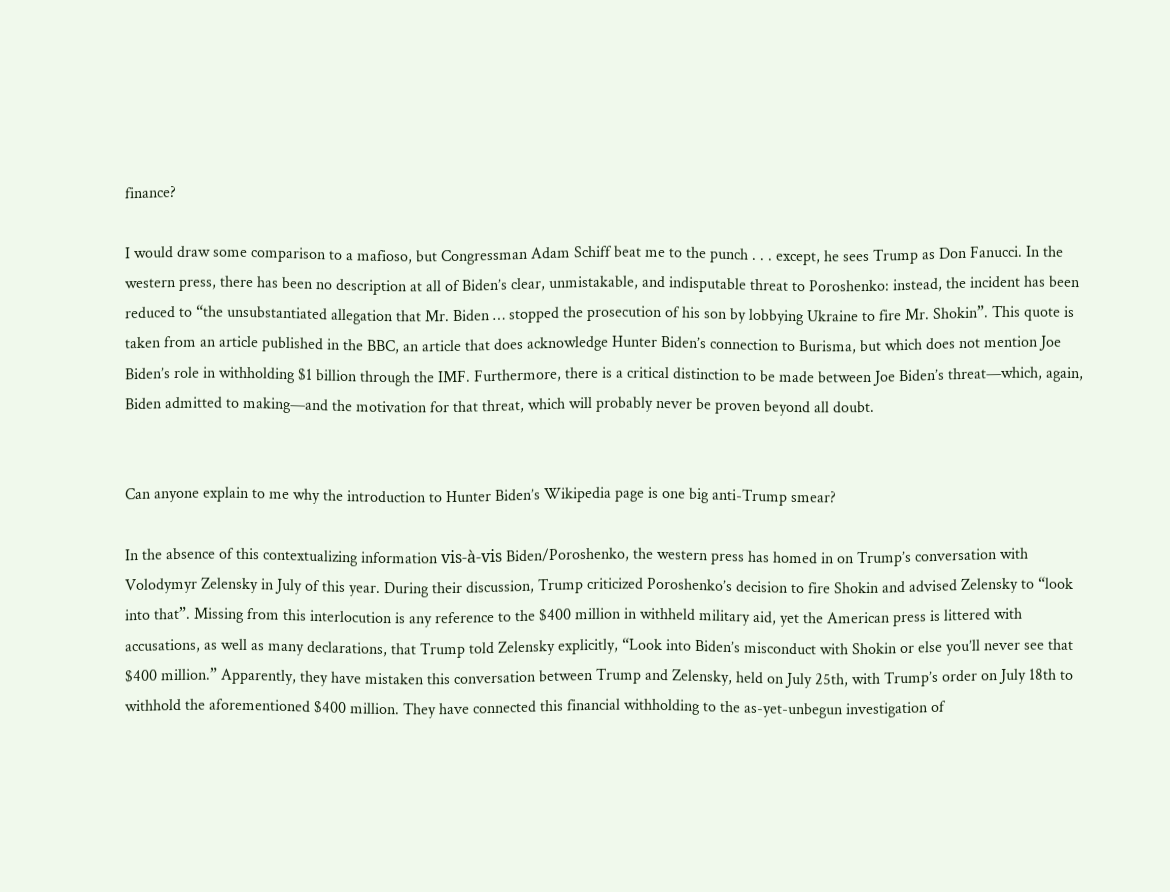finance?

I would draw some comparison to a mafioso, but Congressman Adam Schiff beat me to the punch . . . except, he sees Trump as Don Fanucci. In the western press, there has been no description at all of Biden’s clear, unmistakable, and indisputable threat to Poroshenko: instead, the incident has been reduced to “the unsubstantiated allegation that Mr. Biden … stopped the prosecution of his son by lobbying Ukraine to fire Mr. Shokin”. This quote is taken from an article published in the BBC, an article that does acknowledge Hunter Biden’s connection to Burisma, but which does not mention Joe Biden’s role in withholding $1 billion through the IMF. Furthermore, there is a critical distinction to be made between Joe Biden’s threat—which, again, Biden admitted to making—and the motivation for that threat, which will probably never be proven beyond all doubt.


Can anyone explain to me why the introduction to Hunter Biden’s Wikipedia page is one big anti-Trump smear?

In the absence of this contextualizing information vis-à-vis Biden/Poroshenko, the western press has homed in on Trump’s conversation with Volodymyr Zelensky in July of this year. During their discussion, Trump criticized Poroshenko’s decision to fire Shokin and advised Zelensky to “look into that”. Missing from this interlocution is any reference to the $400 million in withheld military aid, yet the American press is littered with accusations, as well as many declarations, that Trump told Zelensky explicitly, “Look into Biden’s misconduct with Shokin or else you’ll never see that $400 million.” Apparently, they have mistaken this conversation between Trump and Zelensky, held on July 25th, with Trump’s order on July 18th to withhold the aforementioned $400 million. They have connected this financial withholding to the as-yet-unbegun investigation of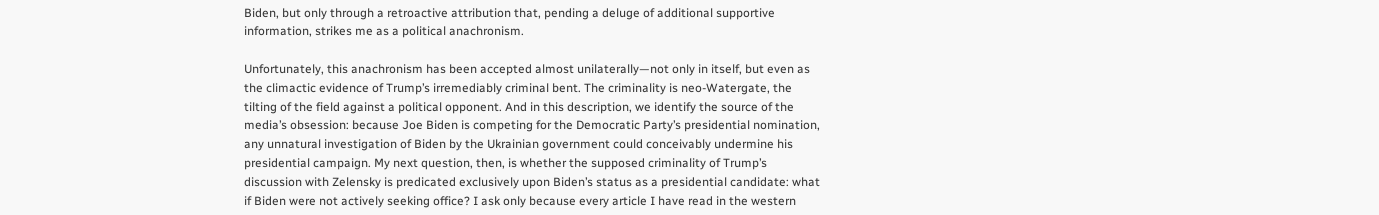Biden, but only through a retroactive attribution that, pending a deluge of additional supportive information, strikes me as a political anachronism.

Unfortunately, this anachronism has been accepted almost unilaterally—not only in itself, but even as the climactic evidence of Trump’s irremediably criminal bent. The criminality is neo-Watergate, the tilting of the field against a political opponent. And in this description, we identify the source of the media’s obsession: because Joe Biden is competing for the Democratic Party’s presidential nomination, any unnatural investigation of Biden by the Ukrainian government could conceivably undermine his presidential campaign. My next question, then, is whether the supposed criminality of Trump’s discussion with Zelensky is predicated exclusively upon Biden’s status as a presidential candidate: what if Biden were not actively seeking office? I ask only because every article I have read in the western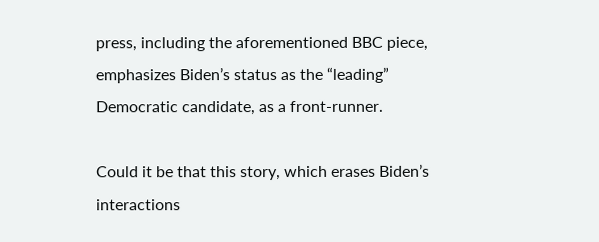press, including the aforementioned BBC piece, emphasizes Biden’s status as the “leading” Democratic candidate, as a front-runner.

Could it be that this story, which erases Biden’s interactions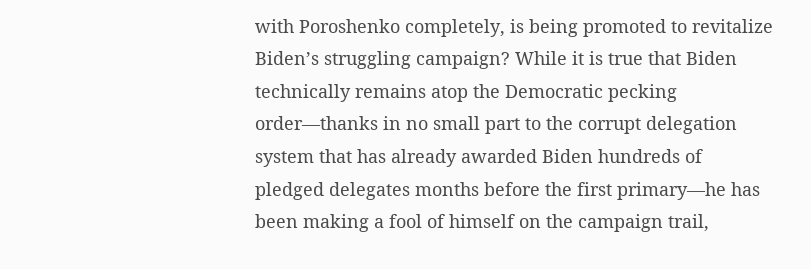with Poroshenko completely, is being promoted to revitalize Biden’s struggling campaign? While it is true that Biden technically remains atop the Democratic pecking order—thanks in no small part to the corrupt delegation system that has already awarded Biden hundreds of pledged delegates months before the first primary—he has been making a fool of himself on the campaign trail,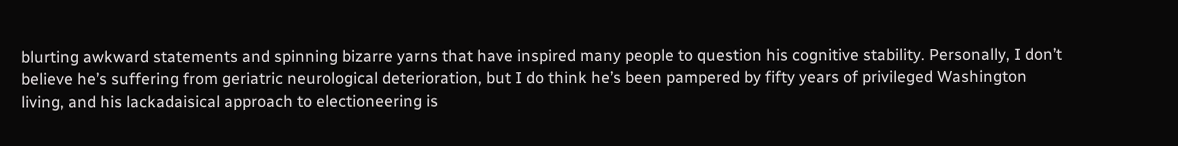blurting awkward statements and spinning bizarre yarns that have inspired many people to question his cognitive stability. Personally, I don’t believe he’s suffering from geriatric neurological deterioration, but I do think he’s been pampered by fifty years of privileged Washington living, and his lackadaisical approach to electioneering is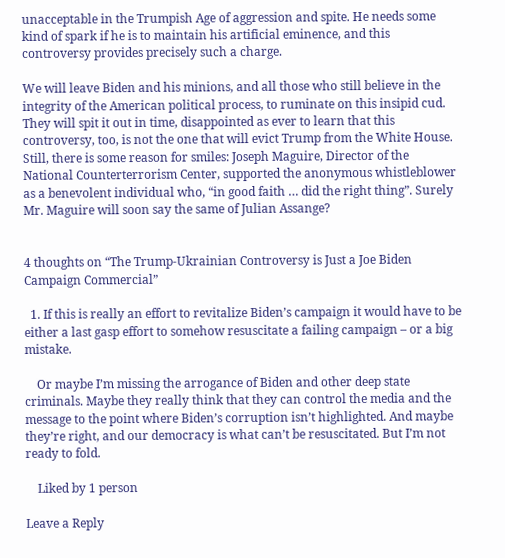unacceptable in the Trumpish Age of aggression and spite. He needs some kind of spark if he is to maintain his artificial eminence, and this controversy provides precisely such a charge.

We will leave Biden and his minions, and all those who still believe in the integrity of the American political process, to ruminate on this insipid cud. They will spit it out in time, disappointed as ever to learn that this controversy, too, is not the one that will evict Trump from the White House. Still, there is some reason for smiles: Joseph Maguire, Director of the National Counterterrorism Center, supported the anonymous whistleblower as a benevolent individual who, “in good faith … did the right thing”. Surely Mr. Maguire will soon say the same of Julian Assange?


4 thoughts on “The Trump-Ukrainian Controversy is Just a Joe Biden Campaign Commercial”

  1. If this is really an effort to revitalize Biden’s campaign it would have to be either a last gasp effort to somehow resuscitate a failing campaign – or a big mistake.

    Or maybe I’m missing the arrogance of Biden and other deep state criminals. Maybe they really think that they can control the media and the message to the point where Biden’s corruption isn’t highlighted. And maybe they’re right, and our democracy is what can’t be resuscitated. But I’m not ready to fold.

    Liked by 1 person

Leave a Reply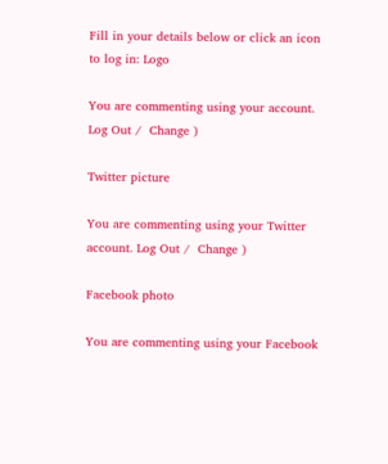Fill in your details below or click an icon to log in: Logo

You are commenting using your account. Log Out /  Change )

Twitter picture

You are commenting using your Twitter account. Log Out /  Change )

Facebook photo

You are commenting using your Facebook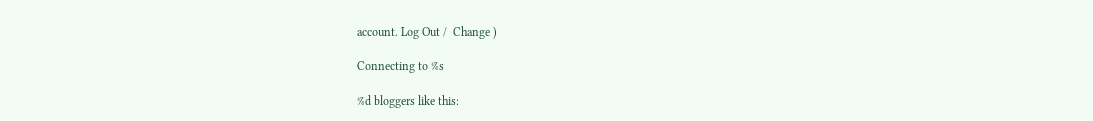account. Log Out /  Change )

Connecting to %s

%d bloggers like this: